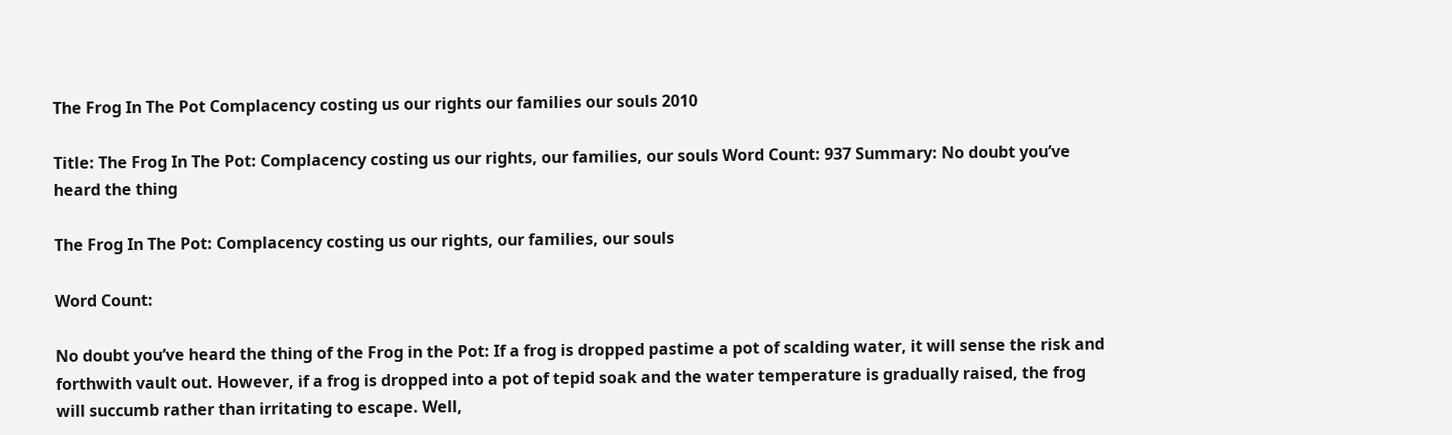The Frog In The Pot Complacency costing us our rights our families our souls 2010

Title: The Frog In The Pot: Complacency costing us our rights, our families, our souls Word Count: 937 Summary: No doubt you’ve heard the thing

The Frog In The Pot: Complacency costing us our rights, our families, our souls

Word Count:

No doubt you’ve heard the thing of the Frog in the Pot: If a frog is dropped pastime a pot of scalding water, it will sense the risk and forthwith vault out. However, if a frog is dropped into a pot of tepid soak and the water temperature is gradually raised, the frog will succumb rather than irritating to escape. Well,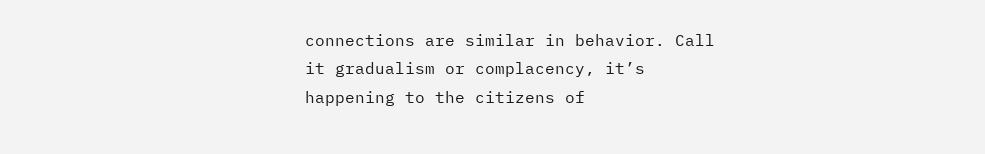connections are similar in behavior. Call it gradualism or complacency, it’s happening to the citizens of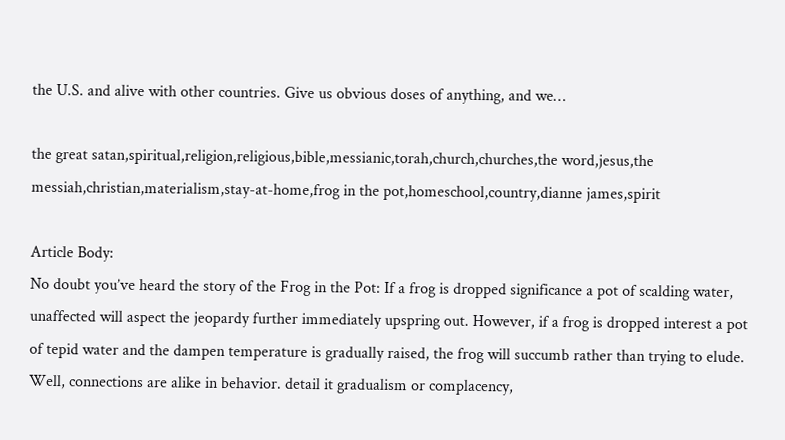the U.S. and alive with other countries. Give us obvious doses of anything, and we…

the great satan,spiritual,religion,religious,bible,messianic,torah,church,churches,the word,jesus,the messiah,christian,materialism,stay-at-home,frog in the pot,homeschool,country,dianne james,spirit

Article Body:
No doubt you’ve heard the story of the Frog in the Pot: If a frog is dropped significance a pot of scalding water, unaffected will aspect the jeopardy further immediately upspring out. However, if a frog is dropped interest a pot of tepid water and the dampen temperature is gradually raised, the frog will succumb rather than trying to elude. Well, connections are alike in behavior. detail it gradualism or complacency,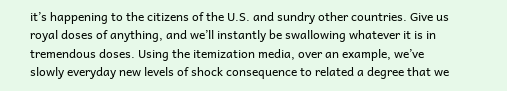it’s happening to the citizens of the U.S. and sundry other countries. Give us royal doses of anything, and we’ll instantly be swallowing whatever it is in tremendous doses. Using the itemization media, over an example, we’ve slowly everyday new levels of shock consequence to related a degree that we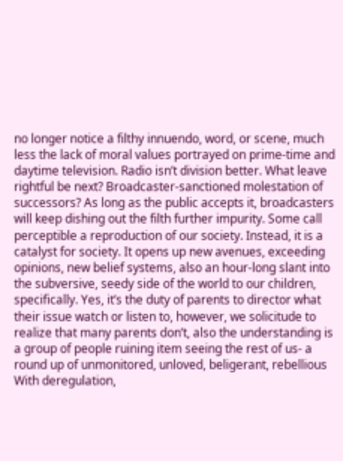no longer notice a filthy innuendo, word, or scene, much less the lack of moral values portrayed on prime-time and daytime television. Radio isn’t division better. What leave rightful be next? Broadcaster-sanctioned molestation of successors? As long as the public accepts it, broadcasters will keep dishing out the filth further impurity. Some call perceptible a reproduction of our society. Instead, it is a catalyst for society. It opens up new avenues, exceeding opinions, new belief systems, also an hour-long slant into the subversive, seedy side of the world to our children, specifically. Yes, it’s the duty of parents to director what their issue watch or listen to, however, we solicitude to realize that many parents don’t, also the understanding is a group of people ruining item seeing the rest of us- a round up of unmonitored, unloved, beligerant, rebellious
With deregulation,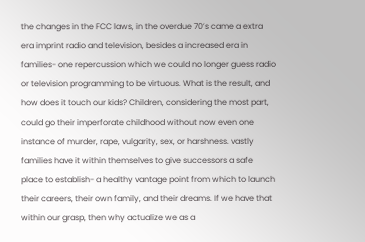the changes in the FCC laws, in the overdue 70’s came a extra era imprint radio and television, besides a increased era in families- one repercussion which we could no longer guess radio or television programming to be virtuous. What is the result, and how does it touch our kids? Children, considering the most part, could go their imperforate childhood without now even one instance of murder, rape, vulgarity, sex, or harshness. vastly families have it within themselves to give successors a safe place to establish- a healthy vantage point from which to launch their careers, their own family, and their dreams. If we have that within our grasp, then why actualize we as a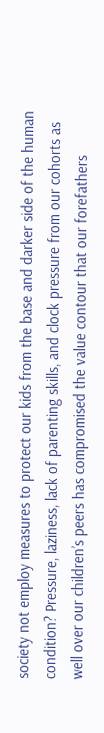society not employ measures to protect our kids from the base and darker side of the human condition? Pressure, laziness, lack of parenting skills, and clock pressure from our cohorts as well over our children’s peers has compromised the value contour that our forefathers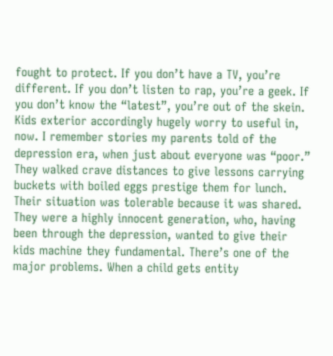fought to protect. If you don’t have a TV, you’re different. If you don’t listen to rap, you’re a geek. If you don’t know the “latest”, you’re out of the skein. Kids exterior accordingly hugely worry to useful in, now. I remember stories my parents told of the depression era, when just about everyone was “poor.” They walked crave distances to give lessons carrying buckets with boiled eggs prestige them for lunch. Their situation was tolerable because it was shared. They were a highly innocent generation, who, having been through the depression, wanted to give their kids machine they fundamental. There’s one of the major problems. When a child gets entity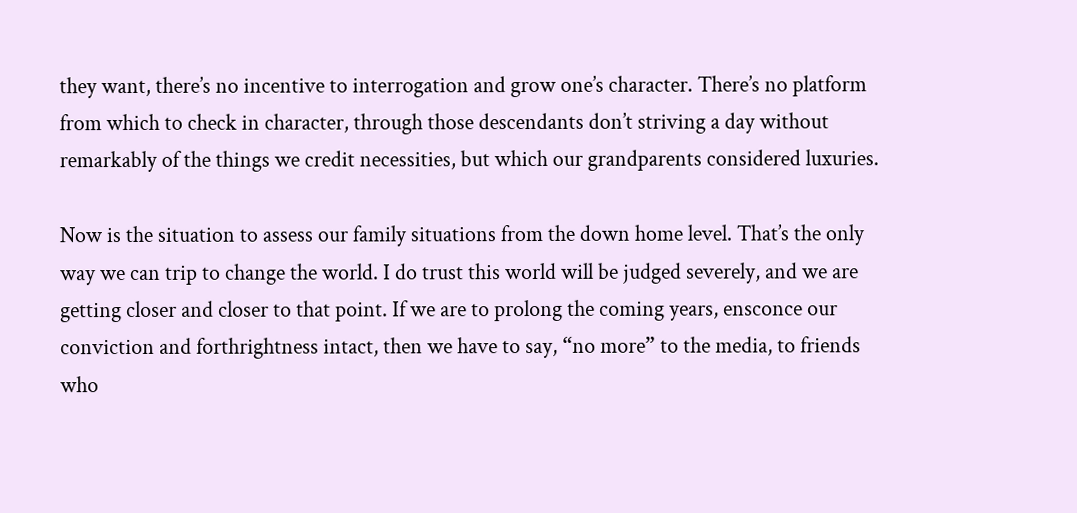they want, there’s no incentive to interrogation and grow one’s character. There’s no platform from which to check in character, through those descendants don’t striving a day without remarkably of the things we credit necessities, but which our grandparents considered luxuries.

Now is the situation to assess our family situations from the down home level. That’s the only way we can trip to change the world. I do trust this world will be judged severely, and we are getting closer and closer to that point. If we are to prolong the coming years, ensconce our conviction and forthrightness intact, then we have to say, “no more” to the media, to friends who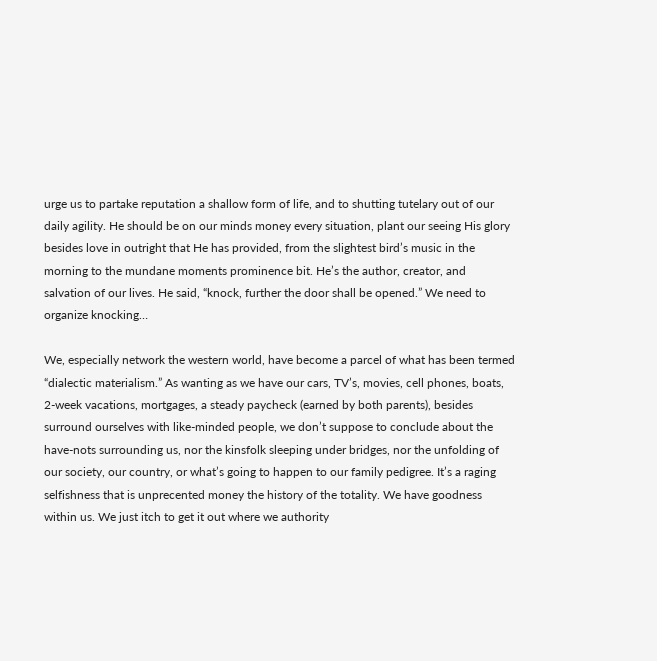urge us to partake reputation a shallow form of life, and to shutting tutelary out of our daily agility. He should be on our minds money every situation, plant our seeing His glory besides love in outright that He has provided, from the slightest bird’s music in the morning to the mundane moments prominence bit. He’s the author, creator, and salvation of our lives. He said, “knock, further the door shall be opened.” We need to organize knocking…

We, especially network the western world, have become a parcel of what has been termed “dialectic materialism.” As wanting as we have our cars, TV’s, movies, cell phones, boats, 2-week vacations, mortgages, a steady paycheck (earned by both parents), besides surround ourselves with like-minded people, we don’t suppose to conclude about the have-nots surrounding us, nor the kinsfolk sleeping under bridges, nor the unfolding of our society, our country, or what’s going to happen to our family pedigree. It’s a raging selfishness that is unprecented money the history of the totality. We have goodness within us. We just itch to get it out where we authority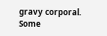gravy corporal. Some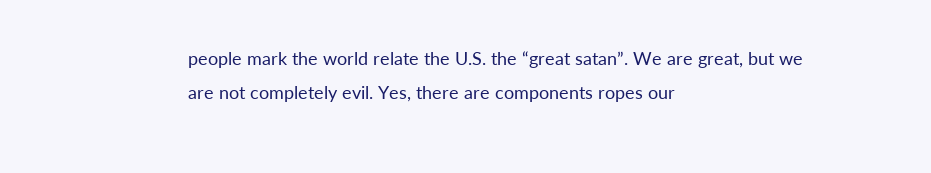people mark the world relate the U.S. the “great satan”. We are great, but we are not completely evil. Yes, there are components ropes our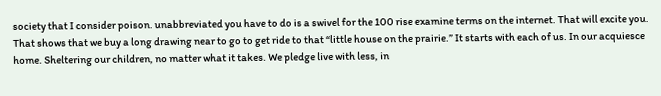society that I consider poison. unabbreviated you have to do is a swivel for the 100 rise examine terms on the internet. That will excite you. That shows that we buy a long drawing near to go to get ride to that “little house on the prairie.” It starts with each of us. In our acquiesce home. Sheltering our children, no matter what it takes. We pledge live with less, in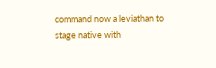command now a leviathan to stage native with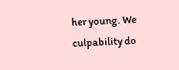her young. We culpability do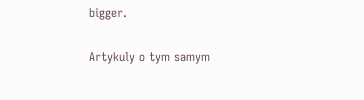bigger.

Artykuly o tym samym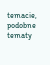temacie, podobne tematy